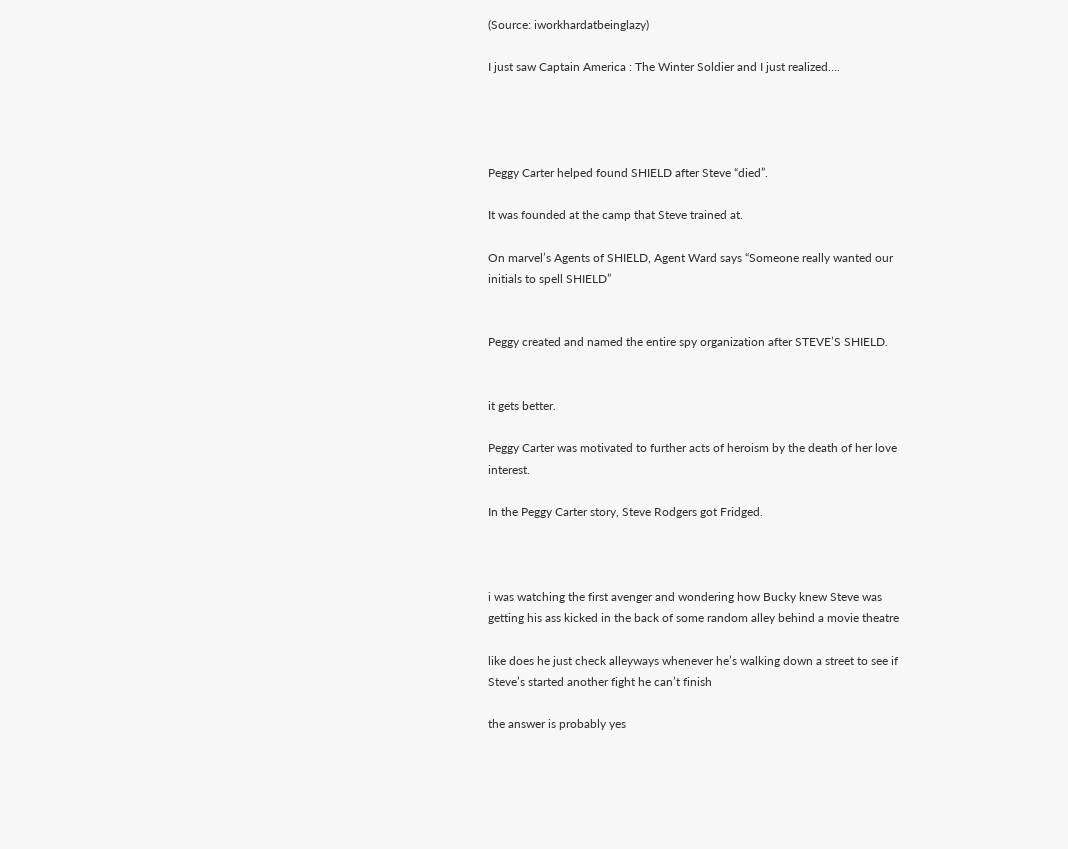(Source: iworkhardatbeinglazy)

I just saw Captain America : The Winter Soldier and I just realized….




Peggy Carter helped found SHIELD after Steve “died”.

It was founded at the camp that Steve trained at.

On marvel’s Agents of SHIELD, Agent Ward says “Someone really wanted our initials to spell SHIELD”


Peggy created and named the entire spy organization after STEVE’S SHIELD.


it gets better.

Peggy Carter was motivated to further acts of heroism by the death of her love interest.

In the Peggy Carter story, Steve Rodgers got Fridged.



i was watching the first avenger and wondering how Bucky knew Steve was getting his ass kicked in the back of some random alley behind a movie theatre

like does he just check alleyways whenever he’s walking down a street to see if Steve’s started another fight he can’t finish

the answer is probably yes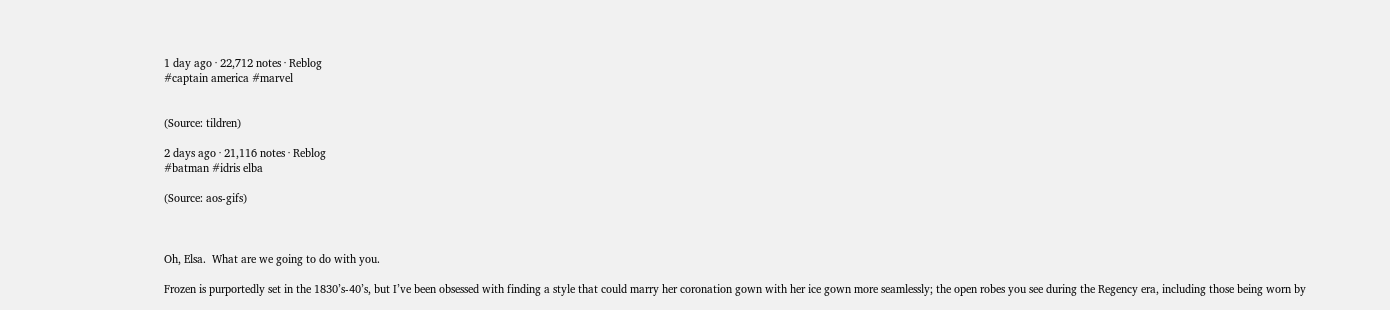1 day ago · 22,712 notes · Reblog
#captain america #marvel


(Source: tildren)

2 days ago · 21,116 notes · Reblog
#batman #idris elba

(Source: aos-gifs)



Oh, Elsa.  What are we going to do with you.

Frozen is purportedly set in the 1830’s-40’s, but I’ve been obsessed with finding a style that could marry her coronation gown with her ice gown more seamlessly; the open robes you see during the Regency era, including those being worn by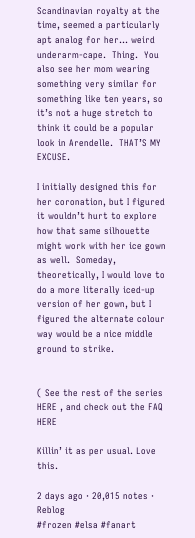Scandinavian royalty at the time, seemed a particularly apt analog for her… weird underarm-cape.  Thing.  You also see her mom wearing something very similar for something like ten years, so it’s not a huge stretch to think it could be a popular look in Arendelle.  THAT’S MY EXCUSE.

I initially designed this for her coronation, but I figured it wouldn’t hurt to explore how that same silhouette might work with her ice gown as well.  Someday, theoretically, I would love to do a more literally iced-up version of her gown, but I figured the alternate colour way would be a nice middle ground to strike.


( See the rest of the series HERE , and check out the FAQ HERE

Killin’ it as per usual. Love this.

2 days ago · 20,015 notes · Reblog
#frozen #elsa #fanart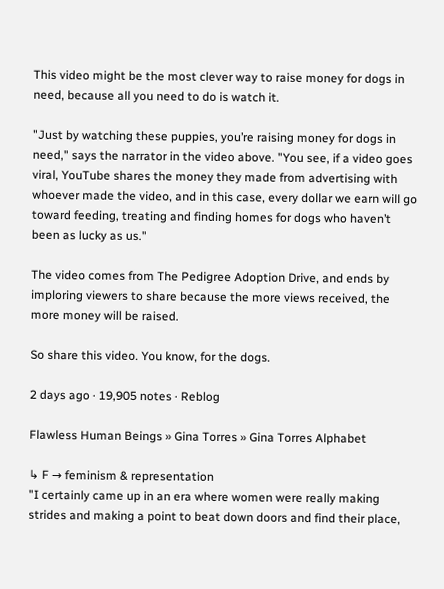This video might be the most clever way to raise money for dogs in need, because all you need to do is watch it.

"Just by watching these puppies, you’re raising money for dogs in need," says the narrator in the video above. "You see, if a video goes viral, YouTube shares the money they made from advertising with whoever made the video, and in this case, every dollar we earn will go toward feeding, treating and finding homes for dogs who haven’t been as lucky as us."

The video comes from The Pedigree Adoption Drive, and ends by imploring viewers to share because the more views received, the more money will be raised.

So share this video. You know, for the dogs.

2 days ago · 19,905 notes · Reblog

Flawless Human Beings » Gina Torres » Gina Torres Alphabet

↳ F → feminism & representation
"I certainly came up in an era where women were really making strides and making a point to beat down doors and find their place,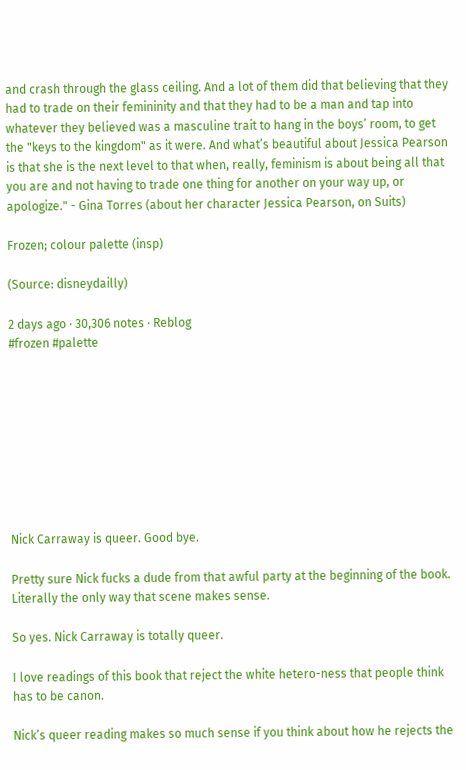and crash through the glass ceiling. And a lot of them did that believing that they had to trade on their femininity and that they had to be a man and tap into whatever they believed was a masculine trait to hang in the boys’ room, to get the "keys to the kingdom" as it were. And what’s beautiful about Jessica Pearson is that she is the next level to that when, really, feminism is about being all that you are and not having to trade one thing for another on your way up, or apologize." - Gina Torres (about her character Jessica Pearson, on Suits)

Frozen; colour palette (insp)

(Source: disneydailly)

2 days ago · 30,306 notes · Reblog
#frozen #palette









Nick Carraway is queer. Good bye.

Pretty sure Nick fucks a dude from that awful party at the beginning of the book. Literally the only way that scene makes sense.

So yes. Nick Carraway is totally queer.

I love readings of this book that reject the white hetero-ness that people think has to be canon.

Nick’s queer reading makes so much sense if you think about how he rejects the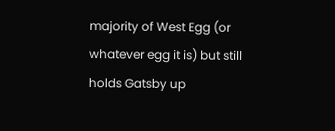majority of West Egg (or whatever egg it is) but still holds Gatsby up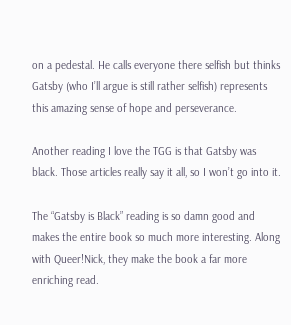on a pedestal. He calls everyone there selfish but thinks Gatsby (who I’ll argue is still rather selfish) represents this amazing sense of hope and perseverance.

Another reading I love the TGG is that Gatsby was black. Those articles really say it all, so I won’t go into it.

The “Gatsby is Black” reading is so damn good and makes the entire book so much more interesting. Along with Queer!Nick, they make the book a far more enriching read.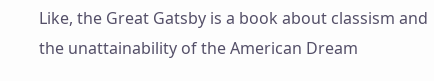Like, the Great Gatsby is a book about classism and the unattainability of the American Dream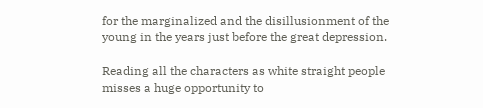for the marginalized and the disillusionment of the young in the years just before the great depression.

Reading all the characters as white straight people misses a huge opportunity to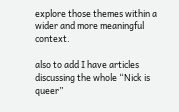explore those themes within a wider and more meaningful context.

also to add I have articles discussing the whole “Nick is queer”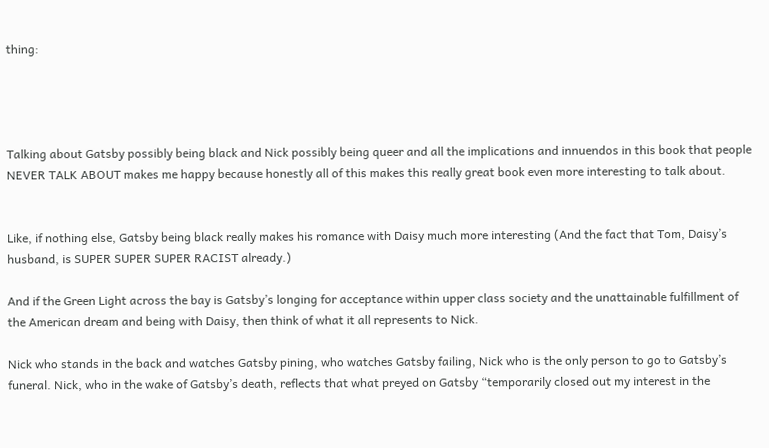thing:




Talking about Gatsby possibly being black and Nick possibly being queer and all the implications and innuendos in this book that people NEVER TALK ABOUT makes me happy because honestly all of this makes this really great book even more interesting to talk about.


Like, if nothing else, Gatsby being black really makes his romance with Daisy much more interesting (And the fact that Tom, Daisy’s husband, is SUPER SUPER SUPER RACIST already.)

And if the Green Light across the bay is Gatsby’s longing for acceptance within upper class society and the unattainable fulfillment of the American dream and being with Daisy, then think of what it all represents to Nick.

Nick who stands in the back and watches Gatsby pining, who watches Gatsby failing, Nick who is the only person to go to Gatsby’s funeral. Nick, who in the wake of Gatsby’s death, reflects that what preyed on Gatsby “temporarily closed out my interest in the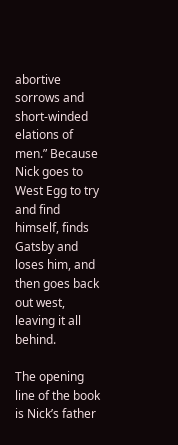abortive sorrows and short-winded elations of men.” Because Nick goes to West Egg to try and find himself, finds Gatsby and loses him, and then goes back out west, leaving it all behind.

The opening line of the book is Nick’s father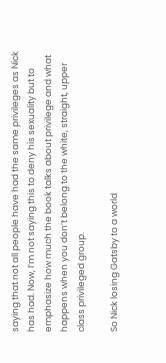saying that not all people have had the same privileges as Nick has had. Now, I’m not saying this to deny his sexuality but to emphasize how much the book talks about privilege and what happens when you don’t belong to the white, straight, upper class privileged group.

So Nick losing Gatsby to a world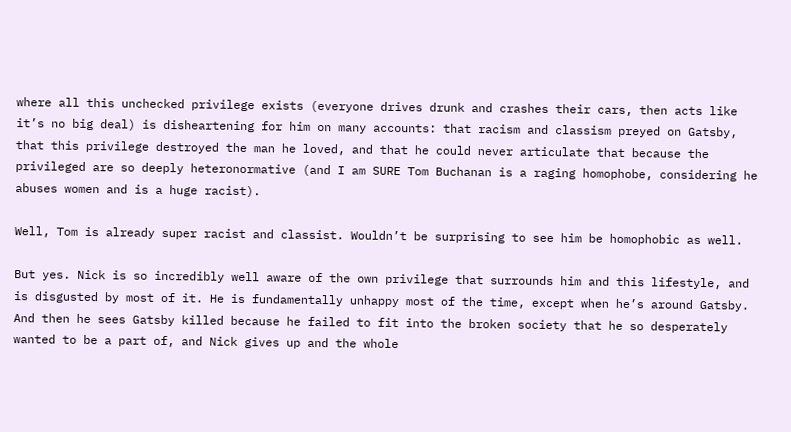where all this unchecked privilege exists (everyone drives drunk and crashes their cars, then acts like it’s no big deal) is disheartening for him on many accounts: that racism and classism preyed on Gatsby, that this privilege destroyed the man he loved, and that he could never articulate that because the privileged are so deeply heteronormative (and I am SURE Tom Buchanan is a raging homophobe, considering he abuses women and is a huge racist).

Well, Tom is already super racist and classist. Wouldn’t be surprising to see him be homophobic as well.

But yes. Nick is so incredibly well aware of the own privilege that surrounds him and this lifestyle, and is disgusted by most of it. He is fundamentally unhappy most of the time, except when he’s around Gatsby. And then he sees Gatsby killed because he failed to fit into the broken society that he so desperately wanted to be a part of, and Nick gives up and the whole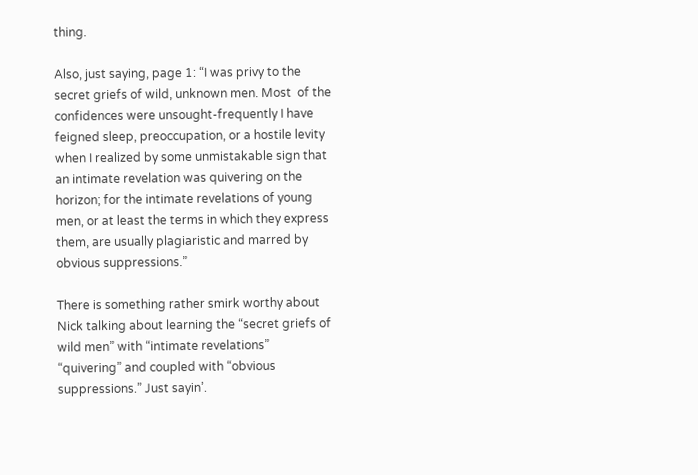thing.

Also, just saying, page 1: “I was privy to the secret griefs of wild, unknown men. Most  of the confidences were unsought-frequently I have feigned sleep, preoccupation, or a hostile levity when I realized by some unmistakable sign that an intimate revelation was quivering on the horizon; for the intimate revelations of young men, or at least the terms in which they express them, are usually plagiaristic and marred by obvious suppressions.”

There is something rather smirk worthy about Nick talking about learning the “secret griefs of wild men” with “intimate revelations” “quivering” and coupled with “obvious suppressions.” Just sayin’.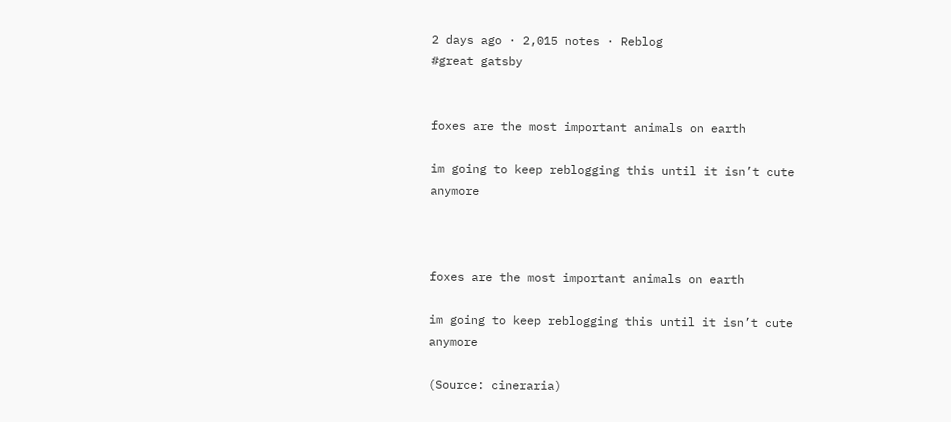2 days ago · 2,015 notes · Reblog
#great gatsby


foxes are the most important animals on earth

im going to keep reblogging this until it isn’t cute anymore



foxes are the most important animals on earth

im going to keep reblogging this until it isn’t cute anymore

(Source: cineraria)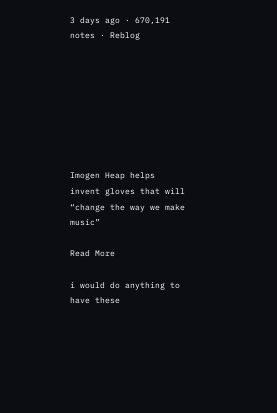3 days ago · 670,191 notes · Reblog








Imogen Heap helps invent gloves that will “change the way we make music”

Read More

i would do anything to have these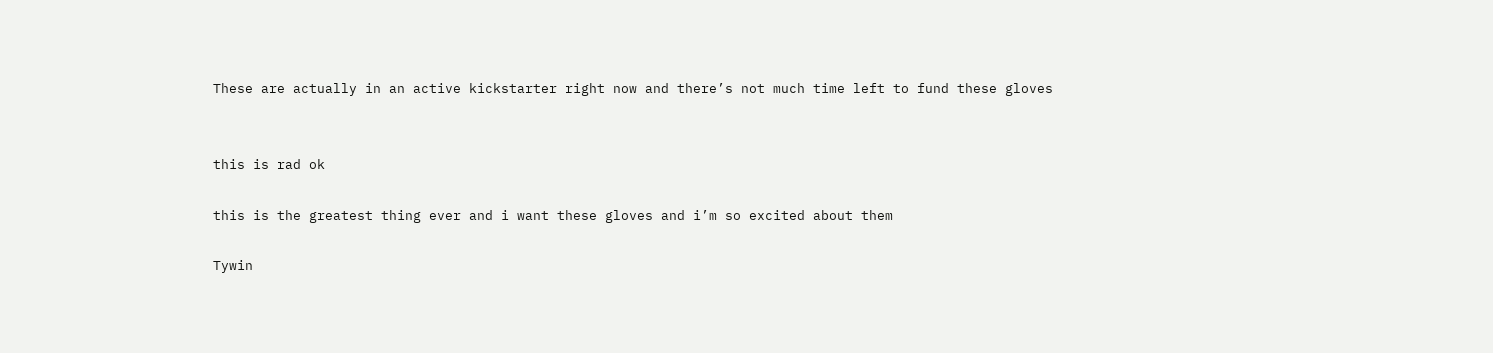These are actually in an active kickstarter right now and there’s not much time left to fund these gloves


this is rad ok

this is the greatest thing ever and i want these gloves and i’m so excited about them

Tywin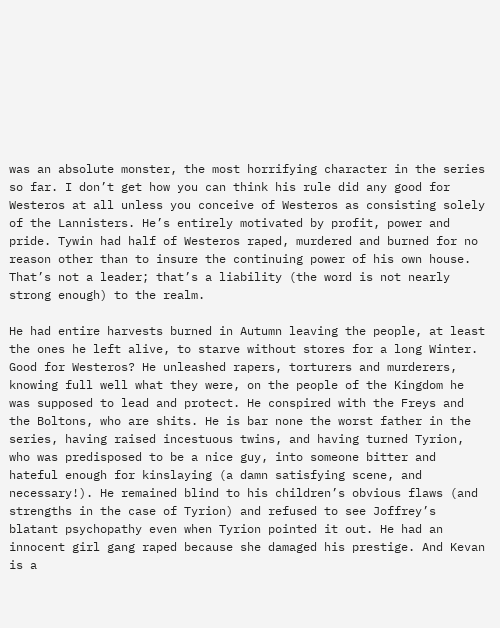was an absolute monster, the most horrifying character in the series so far. I don’t get how you can think his rule did any good for Westeros at all unless you conceive of Westeros as consisting solely of the Lannisters. He’s entirely motivated by profit, power and pride. Tywin had half of Westeros raped, murdered and burned for no reason other than to insure the continuing power of his own house. That’s not a leader; that’s a liability (the word is not nearly strong enough) to the realm.

He had entire harvests burned in Autumn leaving the people, at least the ones he left alive, to starve without stores for a long Winter. Good for Westeros? He unleashed rapers, torturers and murderers, knowing full well what they were, on the people of the Kingdom he was supposed to lead and protect. He conspired with the Freys and the Boltons, who are shits. He is bar none the worst father in the series, having raised incestuous twins, and having turned Tyrion, who was predisposed to be a nice guy, into someone bitter and hateful enough for kinslaying (a damn satisfying scene, and necessary!). He remained blind to his children’s obvious flaws (and strengths in the case of Tyrion) and refused to see Joffrey’s blatant psychopathy even when Tyrion pointed it out. He had an innocent girl gang raped because she damaged his prestige. And Kevan is a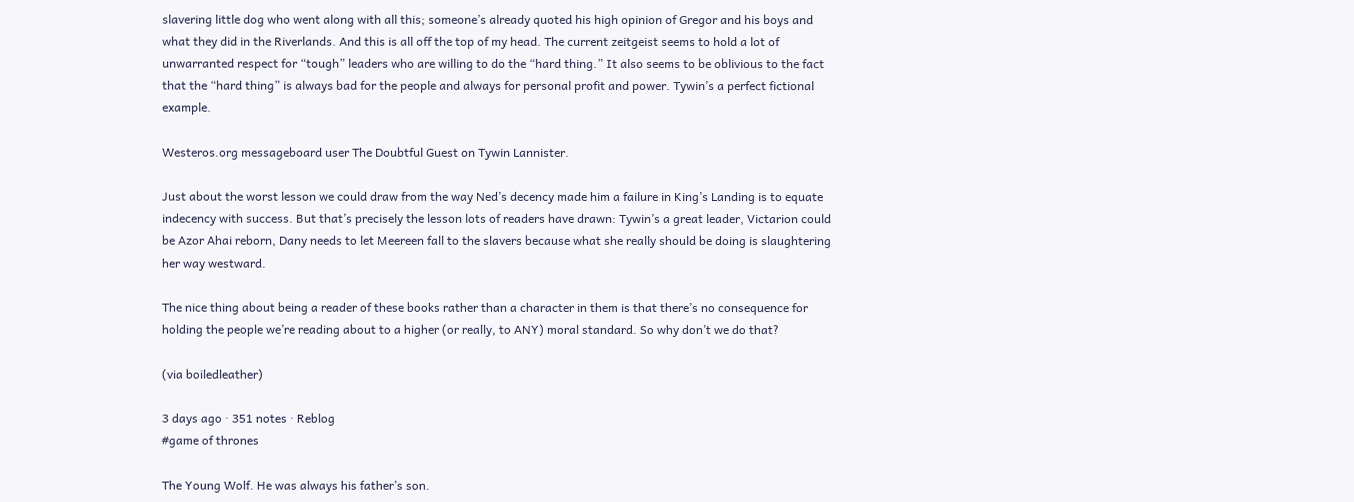slavering little dog who went along with all this; someone’s already quoted his high opinion of Gregor and his boys and what they did in the Riverlands. And this is all off the top of my head. The current zeitgeist seems to hold a lot of unwarranted respect for “tough” leaders who are willing to do the “hard thing.” It also seems to be oblivious to the fact that the “hard thing” is always bad for the people and always for personal profit and power. Tywin’s a perfect fictional example.

Westeros.org messageboard user The Doubtful Guest on Tywin Lannister.

Just about the worst lesson we could draw from the way Ned’s decency made him a failure in King’s Landing is to equate indecency with success. But that’s precisely the lesson lots of readers have drawn: Tywin’s a great leader, Victarion could be Azor Ahai reborn, Dany needs to let Meereen fall to the slavers because what she really should be doing is slaughtering her way westward.

The nice thing about being a reader of these books rather than a character in them is that there’s no consequence for holding the people we’re reading about to a higher (or really, to ANY) moral standard. So why don’t we do that?

(via boiledleather)

3 days ago · 351 notes · Reblog
#game of thrones

The Young Wolf. He was always his father’s son.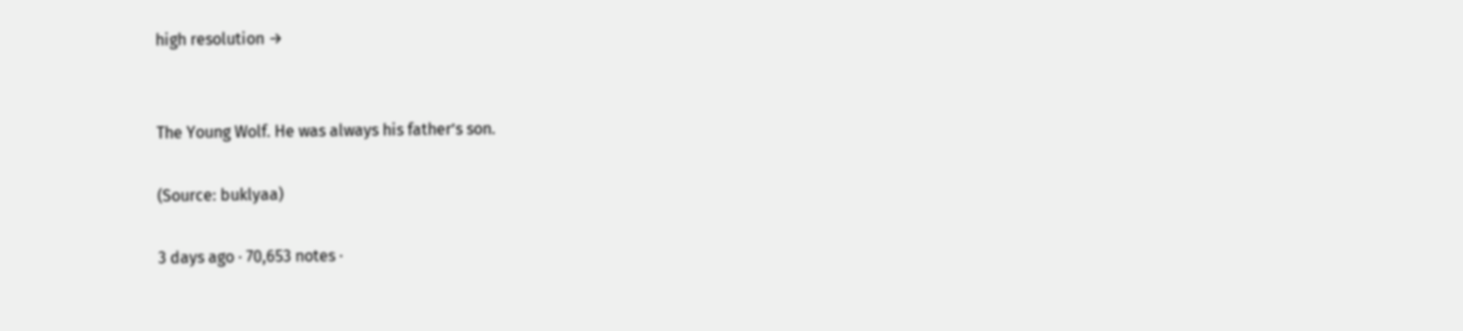high resolution →


The Young Wolf. He was always his father’s son.

(Source: buklyaa)

3 days ago · 70,653 notes ·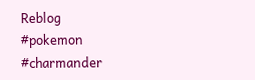Reblog
#pokemon #charmander